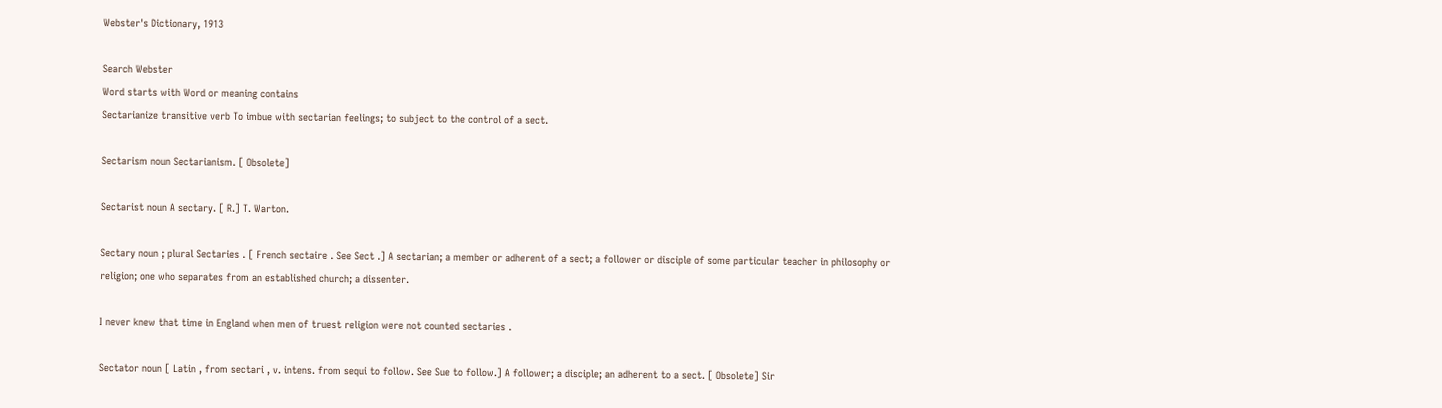Webster's Dictionary, 1913

Search Webster
Word starts with Word or meaning contains
Sectarianize transitive verb To imbue with sectarian feelings; to subject to the control of a sect.

Sectarism noun Sectarianism. [ Obsolete]

Sectarist noun A sectary. [ R.] T. Warton.

Sectary noun ; plural Sectaries . [ French sectaire . See Sect .] A sectarian; a member or adherent of a sect; a follower or disciple of some particular teacher in philosophy or religion; one who separates from an established church; a dissenter.

I never knew that time in England when men of truest religion were not counted sectaries .

Sectator noun [ Latin , from sectari , v. intens. from sequi to follow. See Sue to follow.] A follower; a disciple; an adherent to a sect. [ Obsolete] Sir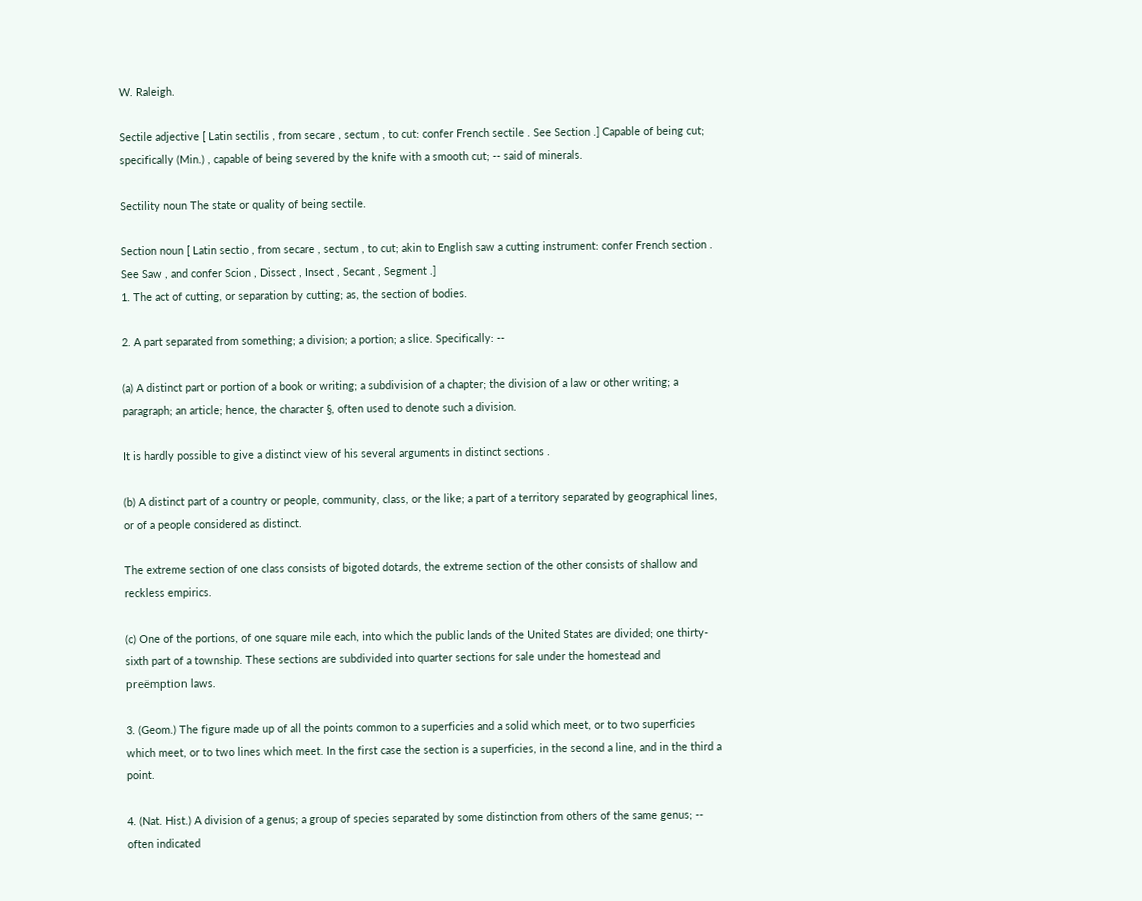W. Raleigh.

Sectile adjective [ Latin sectilis , from secare , sectum , to cut: confer French sectile . See Section .] Capable of being cut; specifically (Min.) , capable of being severed by the knife with a smooth cut; -- said of minerals.

Sectility noun The state or quality of being sectile.

Section noun [ Latin sectio , from secare , sectum , to cut; akin to English saw a cutting instrument: confer French section . See Saw , and confer Scion , Dissect , Insect , Secant , Segment .]
1. The act of cutting, or separation by cutting; as, the section of bodies.

2. A part separated from something; a division; a portion; a slice. Specifically: --

(a) A distinct part or portion of a book or writing; a subdivision of a chapter; the division of a law or other writing; a paragraph; an article; hence, the character §, often used to denote such a division.

It is hardly possible to give a distinct view of his several arguments in distinct sections .

(b) A distinct part of a country or people, community, class, or the like; a part of a territory separated by geographical lines, or of a people considered as distinct.

The extreme section of one class consists of bigoted dotards, the extreme section of the other consists of shallow and reckless empirics.

(c) One of the portions, of one square mile each, into which the public lands of the United States are divided; one thirty-sixth part of a township. These sections are subdivided into quarter sections for sale under the homestead and preëmption laws.

3. (Geom.) The figure made up of all the points common to a superficies and a solid which meet, or to two superficies which meet, or to two lines which meet. In the first case the section is a superficies, in the second a line, and in the third a point.

4. (Nat. Hist.) A division of a genus; a group of species separated by some distinction from others of the same genus; -- often indicated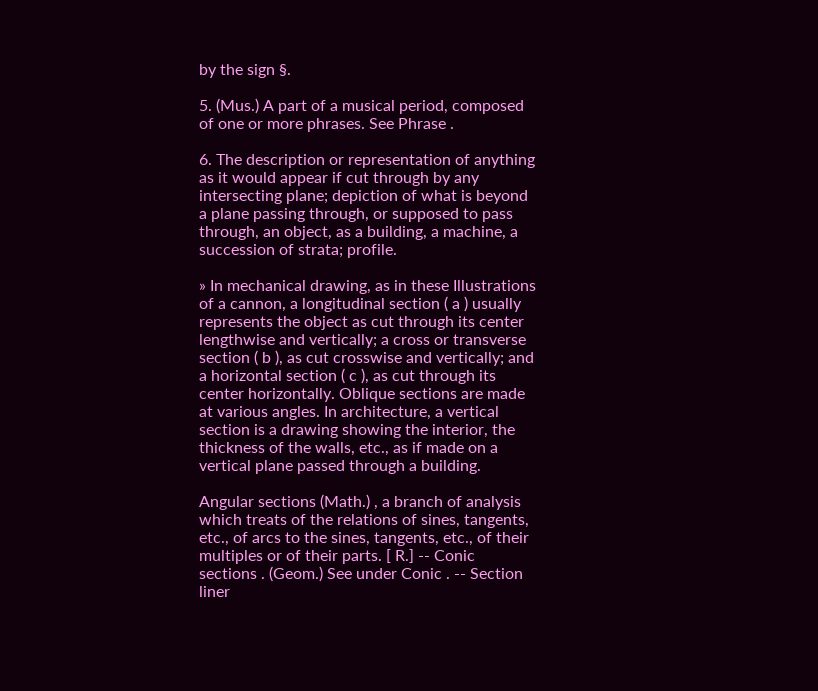by the sign §.

5. (Mus.) A part of a musical period, composed of one or more phrases. See Phrase .

6. The description or representation of anything as it would appear if cut through by any intersecting plane; depiction of what is beyond a plane passing through, or supposed to pass through, an object, as a building, a machine, a succession of strata; profile.

» In mechanical drawing, as in these Illustrations of a cannon, a longitudinal section ( a ) usually represents the object as cut through its center lengthwise and vertically; a cross or transverse section ( b ), as cut crosswise and vertically; and a horizontal section ( c ), as cut through its center horizontally. Oblique sections are made at various angles. In architecture, a vertical section is a drawing showing the interior, the thickness of the walls, etc., as if made on a vertical plane passed through a building.

Angular sections (Math.) , a branch of analysis which treats of the relations of sines, tangents, etc., of arcs to the sines, tangents, etc., of their multiples or of their parts. [ R.] -- Conic sections . (Geom.) See under Conic . -- Section liner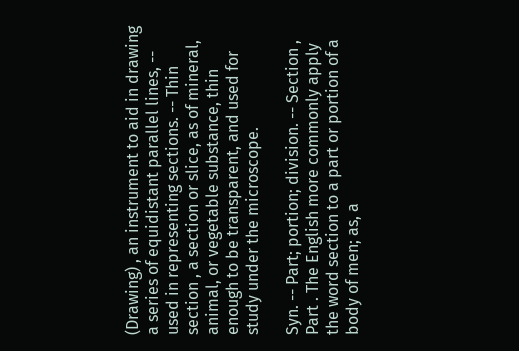(Drawing) , an instrument to aid in drawing a series of equidistant parallel lines, -- used in representing sections. -- Thin section , a section or slice, as of mineral, animal, or vegetable substance, thin enough to be transparent, and used for study under the microscope.

Syn. -- Part; portion; division. -- Section , Part . The English more commonly apply the word section to a part or portion of a body of men; as, a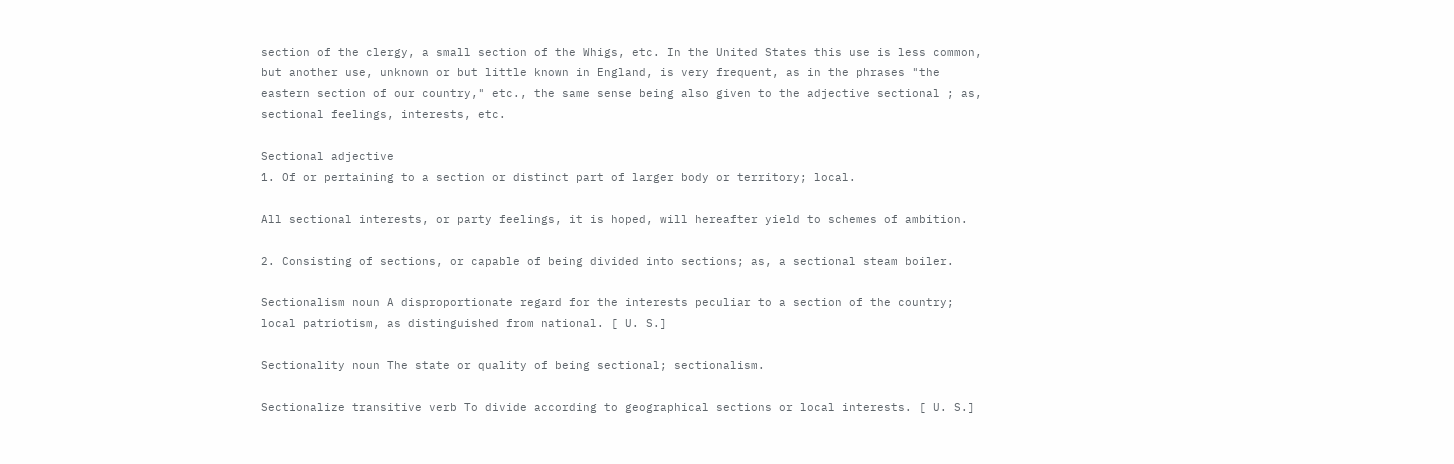section of the clergy, a small section of the Whigs, etc. In the United States this use is less common, but another use, unknown or but little known in England, is very frequent, as in the phrases "the eastern section of our country," etc., the same sense being also given to the adjective sectional ; as, sectional feelings, interests, etc.

Sectional adjective
1. Of or pertaining to a section or distinct part of larger body or territory; local.

All sectional interests, or party feelings, it is hoped, will hereafter yield to schemes of ambition.

2. Consisting of sections, or capable of being divided into sections; as, a sectional steam boiler.

Sectionalism noun A disproportionate regard for the interests peculiar to a section of the country; local patriotism, as distinguished from national. [ U. S.]

Sectionality noun The state or quality of being sectional; sectionalism.

Sectionalize transitive verb To divide according to geographical sections or local interests. [ U. S.]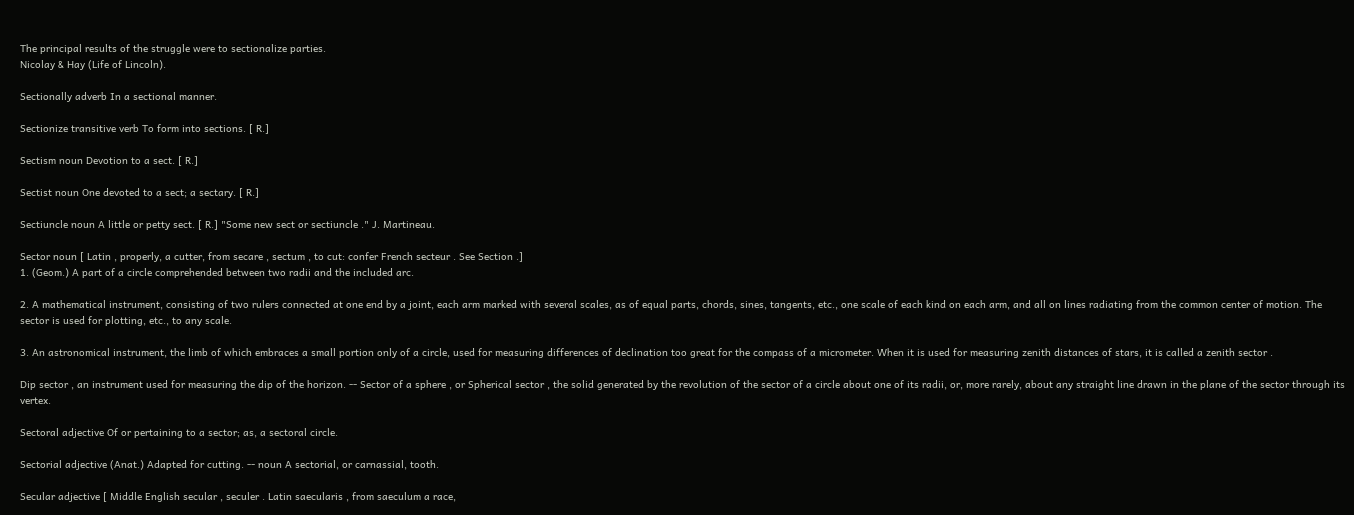The principal results of the struggle were to sectionalize parties.
Nicolay & Hay (Life of Lincoln).

Sectionally adverb In a sectional manner.

Sectionize transitive verb To form into sections. [ R.]

Sectism noun Devotion to a sect. [ R.]

Sectist noun One devoted to a sect; a sectary. [ R.]

Sectiuncle noun A little or petty sect. [ R.] "Some new sect or sectiuncle ." J. Martineau.

Sector noun [ Latin , properly, a cutter, from secare , sectum , to cut: confer French secteur . See Section .]
1. (Geom.) A part of a circle comprehended between two radii and the included arc.

2. A mathematical instrument, consisting of two rulers connected at one end by a joint, each arm marked with several scales, as of equal parts, chords, sines, tangents, etc., one scale of each kind on each arm, and all on lines radiating from the common center of motion. The sector is used for plotting, etc., to any scale.

3. An astronomical instrument, the limb of which embraces a small portion only of a circle, used for measuring differences of declination too great for the compass of a micrometer. When it is used for measuring zenith distances of stars, it is called a zenith sector .

Dip sector , an instrument used for measuring the dip of the horizon. -- Sector of a sphere , or Spherical sector , the solid generated by the revolution of the sector of a circle about one of its radii, or, more rarely, about any straight line drawn in the plane of the sector through its vertex.

Sectoral adjective Of or pertaining to a sector; as, a sectoral circle.

Sectorial adjective (Anat.) Adapted for cutting. -- noun A sectorial, or carnassial, tooth.

Secular adjective [ Middle English secular , seculer . Latin saecularis , from saeculum a race,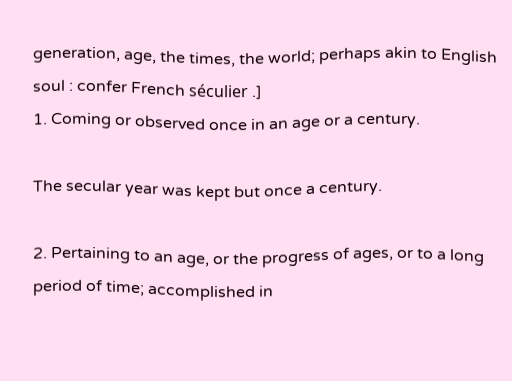generation, age, the times, the world; perhaps akin to English soul : confer French séculier .]
1. Coming or observed once in an age or a century.

The secular year was kept but once a century.

2. Pertaining to an age, or the progress of ages, or to a long period of time; accomplished in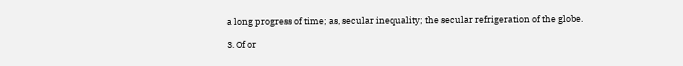a long progress of time; as, secular inequality; the secular refrigeration of the globe.

3. Of or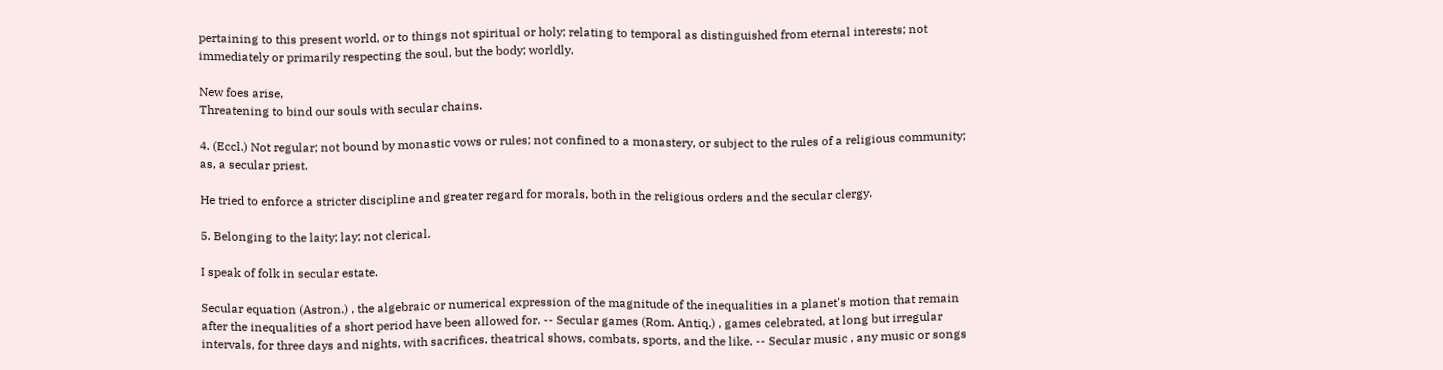pertaining to this present world, or to things not spiritual or holy; relating to temporal as distinguished from eternal interests; not immediately or primarily respecting the soul, but the body; worldly.

New foes arise,
Threatening to bind our souls with secular chains.

4. (Eccl.) Not regular; not bound by monastic vows or rules; not confined to a monastery, or subject to the rules of a religious community; as, a secular priest.

He tried to enforce a stricter discipline and greater regard for morals, both in the religious orders and the secular clergy.

5. Belonging to the laity; lay; not clerical.

I speak of folk in secular estate.

Secular equation (Astron.) , the algebraic or numerical expression of the magnitude of the inequalities in a planet's motion that remain after the inequalities of a short period have been allowed for. -- Secular games (Rom. Antiq.) , games celebrated, at long but irregular intervals, for three days and nights, with sacrifices, theatrical shows, combats, sports, and the like. -- Secular music , any music or songs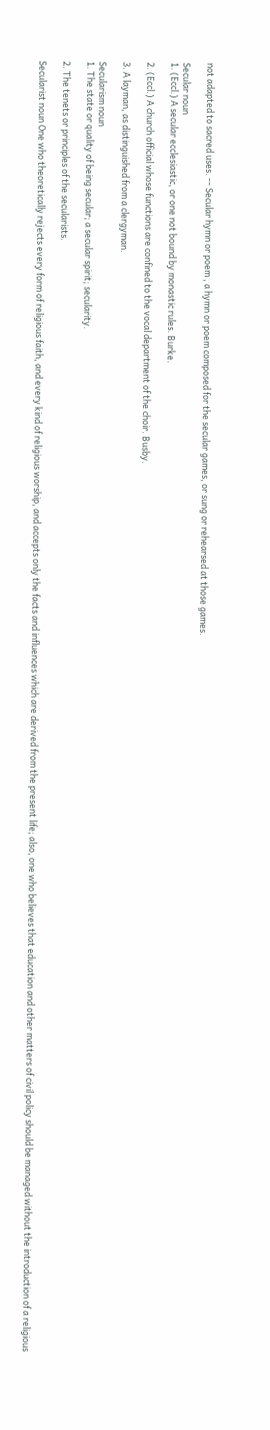not adapted to sacred uses. -- Secular hymn or poem , a hymn or poem composed for the secular games, or sung or rehearsed at those games.

Secular noun
1. (Eccl.) A secular ecclesiastic, or one not bound by monastic rules. Burke.

2. (Eccl.) A church official whose functions are confined to the vocal department of the choir. Busby.

3. A layman, as distinguished from a clergyman.

Secularism noun
1. The state or quality of being secular; a secular spirit; secularity.

2. The tenets or principles of the secularists.

Secularist noun One who theoretically rejects every form of religious faith, and every kind of religious worship, and accepts only the facts and influences which are derived from the present life; also, one who believes that education and other matters of civil policy should be managed without the introduction of a religious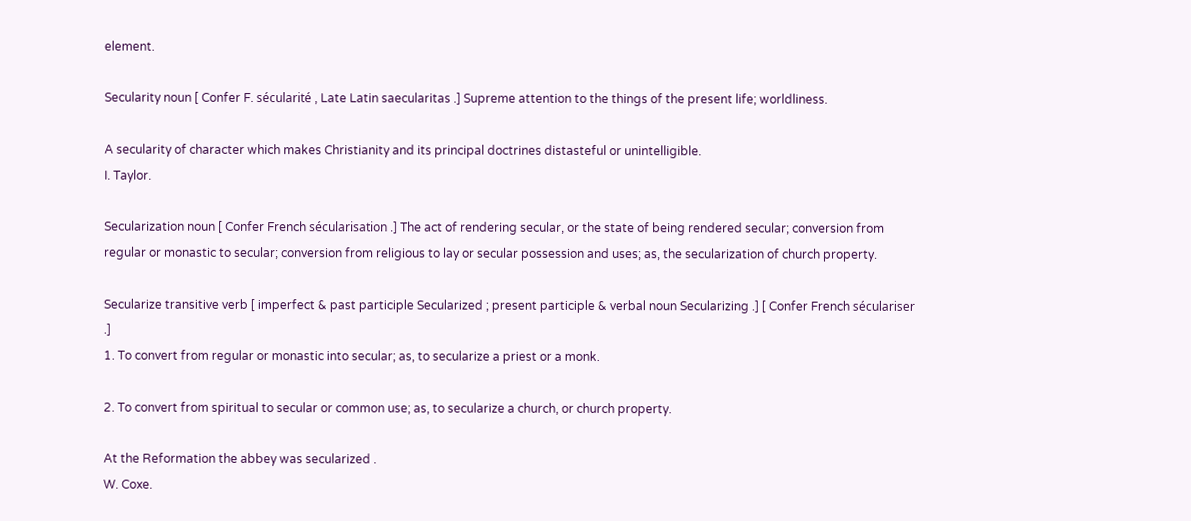element.

Secularity noun [ Confer F. sécularité , Late Latin saecularitas .] Supreme attention to the things of the present life; worldliness.

A secularity of character which makes Christianity and its principal doctrines distasteful or unintelligible.
I. Taylor.

Secularization noun [ Confer French sécularisation .] The act of rendering secular, or the state of being rendered secular; conversion from regular or monastic to secular; conversion from religious to lay or secular possession and uses; as, the secularization of church property.

Secularize transitive verb [ imperfect & past participle Secularized ; present participle & verbal noun Secularizing .] [ Confer French séculariser .]
1. To convert from regular or monastic into secular; as, to secularize a priest or a monk.

2. To convert from spiritual to secular or common use; as, to secularize a church, or church property.

At the Reformation the abbey was secularized .
W. Coxe.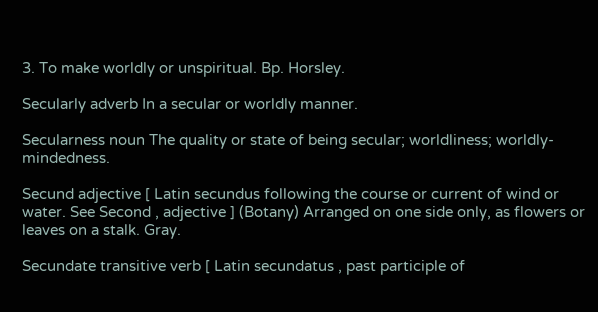3. To make worldly or unspiritual. Bp. Horsley.

Secularly adverb In a secular or worldly manner.

Secularness noun The quality or state of being secular; worldliness; worldly-mindedness.

Secund adjective [ Latin secundus following the course or current of wind or water. See Second , adjective ] (Botany) Arranged on one side only, as flowers or leaves on a stalk. Gray.

Secundate transitive verb [ Latin secundatus , past participle of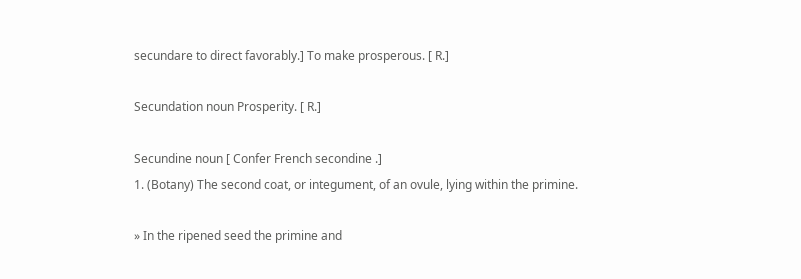secundare to direct favorably.] To make prosperous. [ R.]

Secundation noun Prosperity. [ R.]

Secundine noun [ Confer French secondine .]
1. (Botany) The second coat, or integument, of an ovule, lying within the primine.

» In the ripened seed the primine and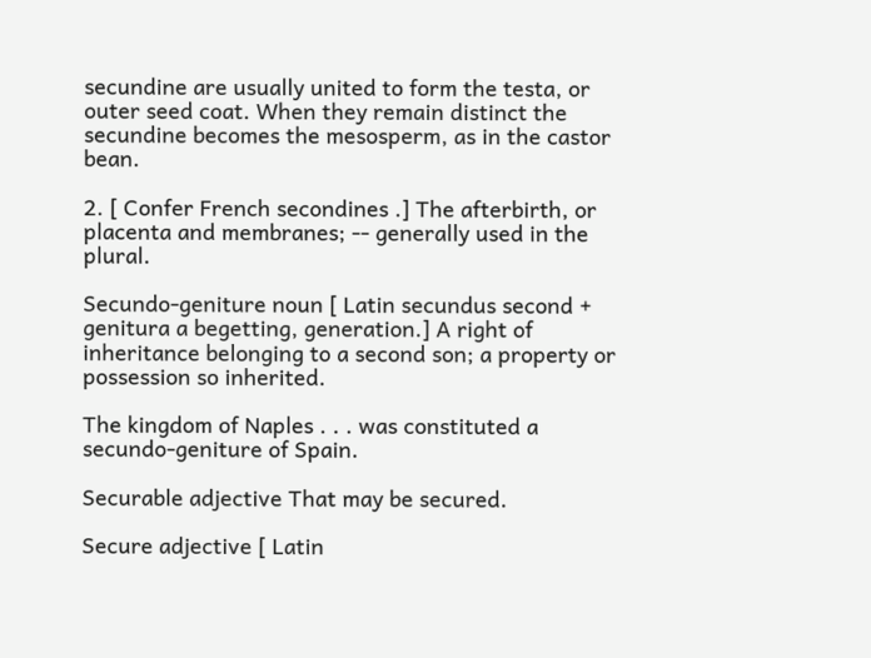secundine are usually united to form the testa, or outer seed coat. When they remain distinct the secundine becomes the mesosperm, as in the castor bean.

2. [ Confer French secondines .] The afterbirth, or placenta and membranes; -- generally used in the plural.

Secundo-geniture noun [ Latin secundus second + genitura a begetting, generation.] A right of inheritance belonging to a second son; a property or possession so inherited.

The kingdom of Naples . . . was constituted a secundo-geniture of Spain.

Securable adjective That may be secured.

Secure adjective [ Latin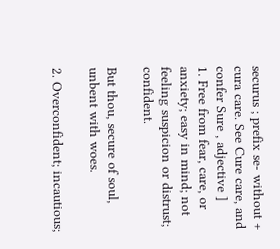securus ; prefix se- without + cura care. See Cure care, and confer Sure , adjective ]
1. Free from fear, care, or anxiety; easy in mind; not feeling suspicion or distrust; confident.

But thou, secure of soul, unbent with woes.

2. Overconfident; incautious;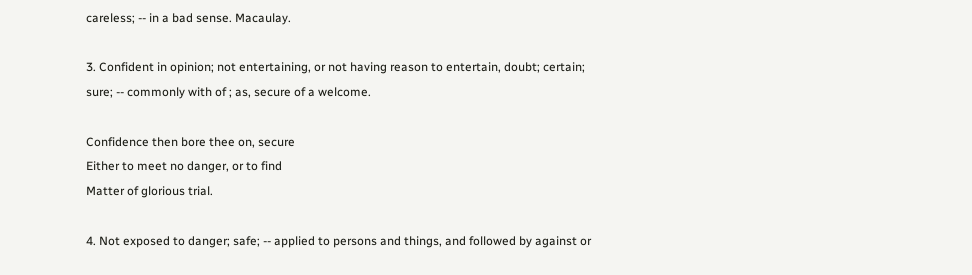careless; -- in a bad sense. Macaulay.

3. Confident in opinion; not entertaining, or not having reason to entertain, doubt; certain; sure; -- commonly with of ; as, secure of a welcome.

Confidence then bore thee on, secure
Either to meet no danger, or to find
Matter of glorious trial.

4. Not exposed to danger; safe; -- applied to persons and things, and followed by against or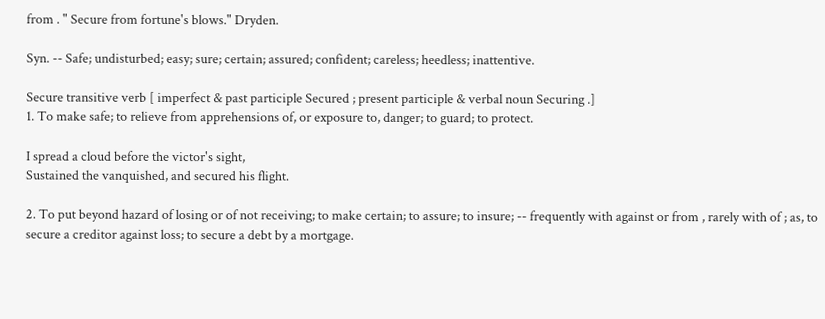from . " Secure from fortune's blows." Dryden.

Syn. -- Safe; undisturbed; easy; sure; certain; assured; confident; careless; heedless; inattentive.

Secure transitive verb [ imperfect & past participle Secured ; present participle & verbal noun Securing .]
1. To make safe; to relieve from apprehensions of, or exposure to, danger; to guard; to protect.

I spread a cloud before the victor's sight,
Sustained the vanquished, and secured his flight.

2. To put beyond hazard of losing or of not receiving; to make certain; to assure; to insure; -- frequently with against or from , rarely with of ; as, to secure a creditor against loss; to secure a debt by a mortgage.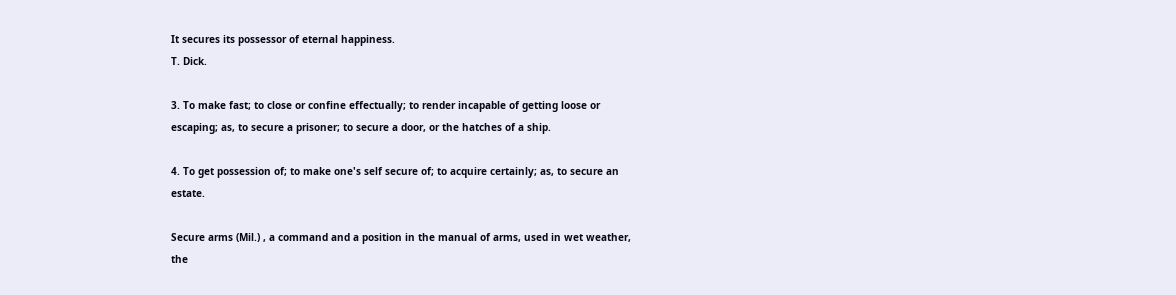It secures its possessor of eternal happiness.
T. Dick.

3. To make fast; to close or confine effectually; to render incapable of getting loose or escaping; as, to secure a prisoner; to secure a door, or the hatches of a ship.

4. To get possession of; to make one's self secure of; to acquire certainly; as, to secure an estate.

Secure arms (Mil.) , a command and a position in the manual of arms, used in wet weather, the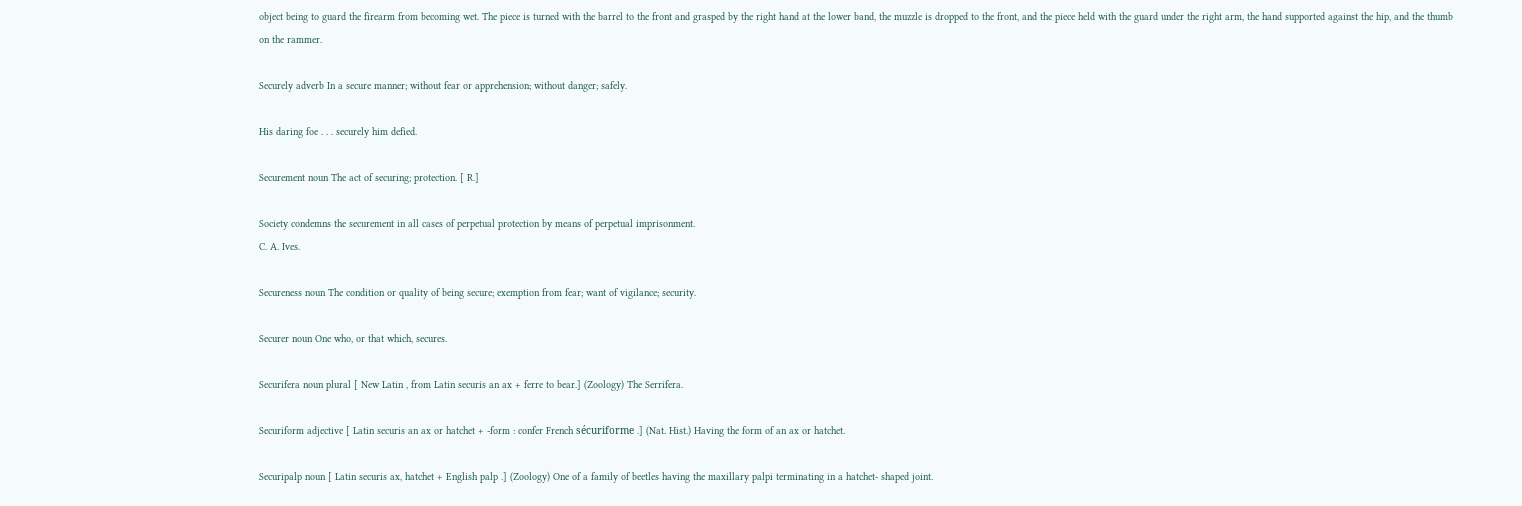object being to guard the firearm from becoming wet. The piece is turned with the barrel to the front and grasped by the right hand at the lower band, the muzzle is dropped to the front, and the piece held with the guard under the right arm, the hand supported against the hip, and the thumb on the rammer.

Securely adverb In a secure manner; without fear or apprehension; without danger; safely.

His daring foe . . . securely him defied.

Securement noun The act of securing; protection. [ R.]

Society condemns the securement in all cases of perpetual protection by means of perpetual imprisonment.
C. A. Ives.

Secureness noun The condition or quality of being secure; exemption from fear; want of vigilance; security.

Securer noun One who, or that which, secures.

Securifera noun plural [ New Latin , from Latin securis an ax + ferre to bear.] (Zoology) The Serrifera.

Securiform adjective [ Latin securis an ax or hatchet + -form : confer French sécuriforme .] (Nat. Hist.) Having the form of an ax or hatchet.

Securipalp noun [ Latin securis ax, hatchet + English palp .] (Zoology) One of a family of beetles having the maxillary palpi terminating in a hatchet- shaped joint.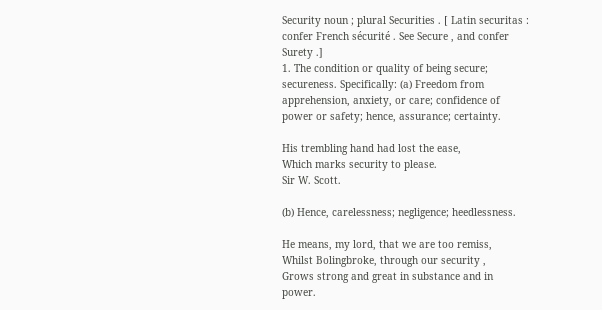Security noun ; plural Securities . [ Latin securitas : confer French sécurité . See Secure , and confer Surety .]
1. The condition or quality of being secure; secureness. Specifically: (a) Freedom from apprehension, anxiety, or care; confidence of power or safety; hence, assurance; certainty.

His trembling hand had lost the ease,
Which marks security to please.
Sir W. Scott.

(b) Hence, carelessness; negligence; heedlessness.

He means, my lord, that we are too remiss,
Whilst Bolingbroke, through our security ,
Grows strong and great in substance and in power.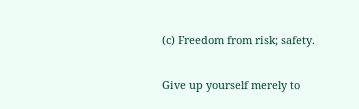(c) Freedom from risk; safety.

Give up yourself merely to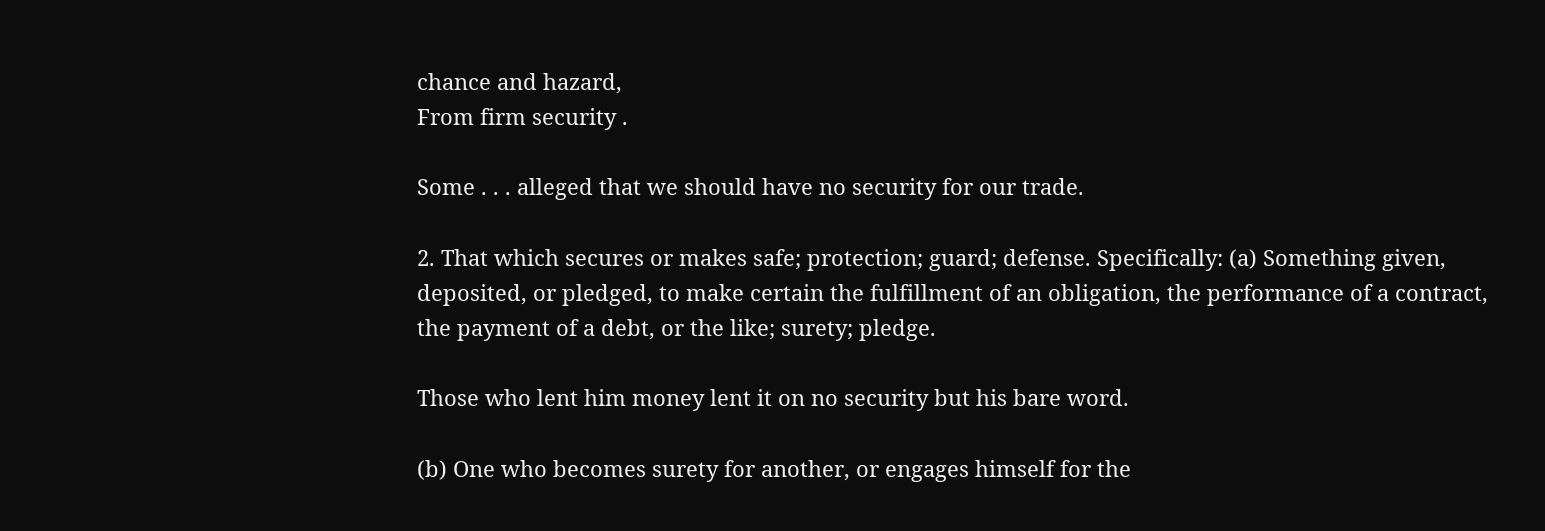chance and hazard,
From firm security .

Some . . . alleged that we should have no security for our trade.

2. That which secures or makes safe; protection; guard; defense. Specifically: (a) Something given, deposited, or pledged, to make certain the fulfillment of an obligation, the performance of a contract, the payment of a debt, or the like; surety; pledge.

Those who lent him money lent it on no security but his bare word.

(b) One who becomes surety for another, or engages himself for the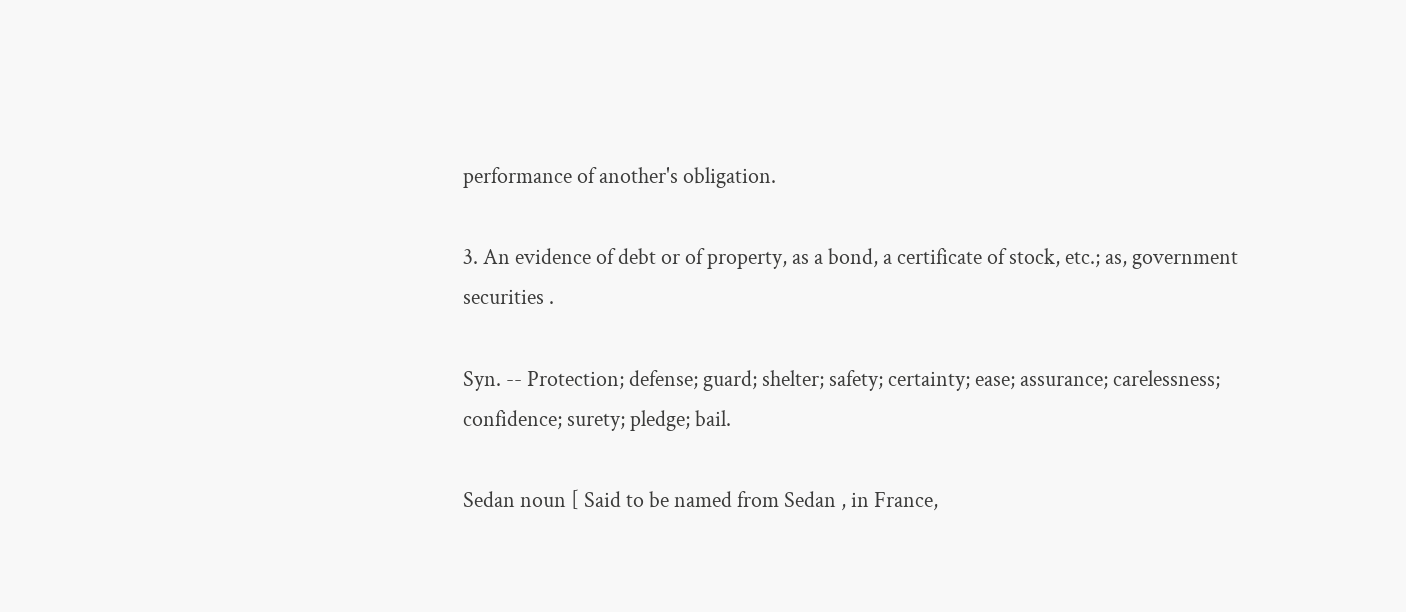performance of another's obligation.

3. An evidence of debt or of property, as a bond, a certificate of stock, etc.; as, government securities .

Syn. -- Protection; defense; guard; shelter; safety; certainty; ease; assurance; carelessness; confidence; surety; pledge; bail.

Sedan noun [ Said to be named from Sedan , in France,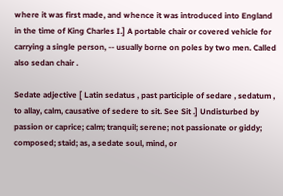where it was first made, and whence it was introduced into England in the time of King Charles I.] A portable chair or covered vehicle for carrying a single person, -- usually borne on poles by two men. Called also sedan chair .

Sedate adjective [ Latin sedatus , past participle of sedare , sedatum , to allay, calm, causative of sedere to sit. See Sit .] Undisturbed by passion or caprice; calm; tranquil; serene; not passionate or giddy; composed; staid; as, a sedate soul, mind, or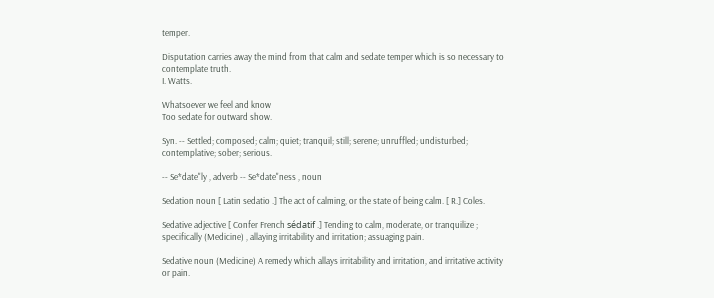temper.

Disputation carries away the mind from that calm and sedate temper which is so necessary to contemplate truth.
I. Watts.

Whatsoever we feel and know
Too sedate for outward show.

Syn. -- Settled; composed; calm; quiet; tranquil; still; serene; unruffled; undisturbed; contemplative; sober; serious.

-- Se*date"ly , adverb -- Se*date"ness , noun

Sedation noun [ Latin sedatio .] The act of calming, or the state of being calm. [ R.] Coles.

Sedative adjective [ Confer French sédatif .] Tending to calm, moderate, or tranquilize ; specifically (Medicine) , allaying irritability and irritation; assuaging pain.

Sedative noun (Medicine) A remedy which allays irritability and irritation, and irritative activity or pain.